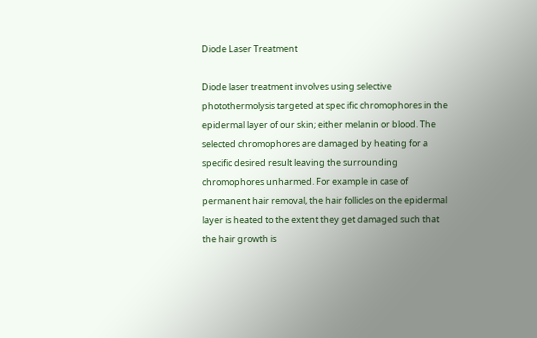Diode Laser Treatment

Diode laser treatment involves using selective photothermolysis targeted at spec ific chromophores in the epidermal layer of our skin; either melanin or blood. The selected chromophores are damaged by heating for a specific desired result leaving the surrounding chromophores unharmed. For example in case of permanent hair removal, the hair follicles on the epidermal layer is heated to the extent they get damaged such that the hair growth is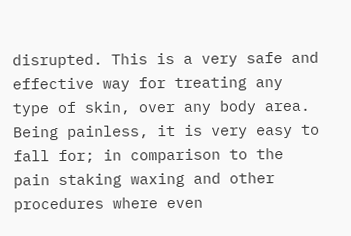disrupted. This is a very safe and effective way for treating any type of skin, over any body area. Being painless, it is very easy to fall for; in comparison to the pain staking waxing and other procedures where even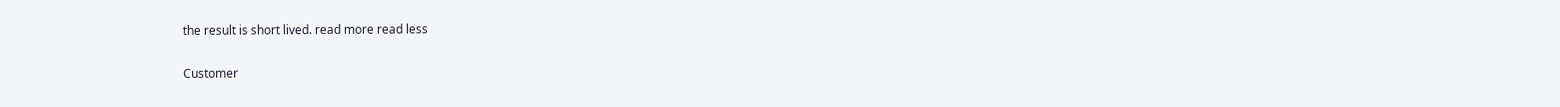the result is short lived. read more read less

Customer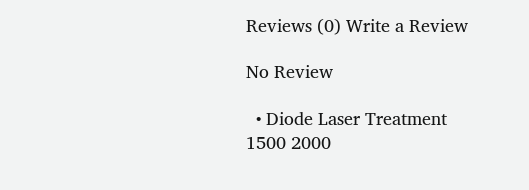Reviews (0) Write a Review

No Review

  • Diode Laser Treatment 1500 2000